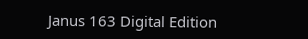Janus 163 Digital Edition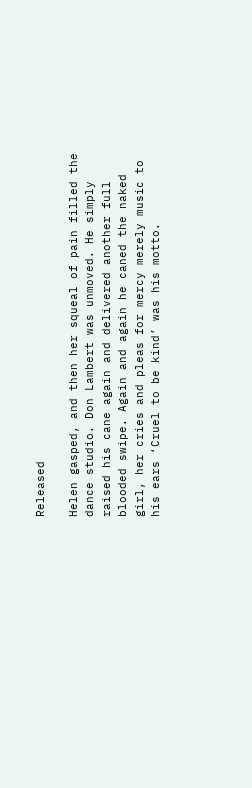Released

Helen gasped, and then her squeal of pain filled the dance studio. Don Lambert was unmoved. He simply raised his cane again and delivered another full blooded swipe. Again and again he caned the naked girl, her cries and pleas for mercy merely music to his ears ‘Cruel to be kind’ was his motto.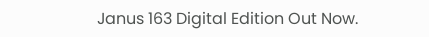Janus 163 Digital Edition Out Now.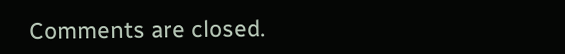Comments are closed.